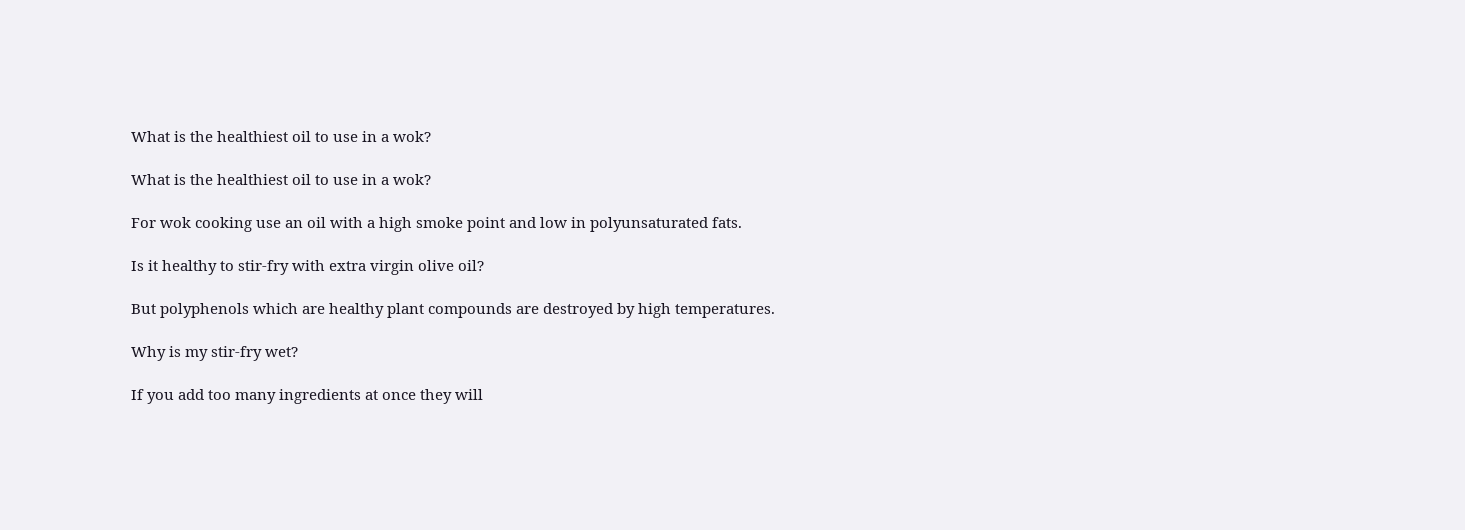What is the healthiest oil to use in a wok?

What is the healthiest oil to use in a wok?

For wok cooking use an oil with a high smoke point and low in polyunsaturated fats.

Is it healthy to stir-fry with extra virgin olive oil?

But polyphenols which are healthy plant compounds are destroyed by high temperatures.

Why is my stir-fry wet?

If you add too many ingredients at once they will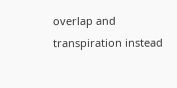overlap and transpiration instead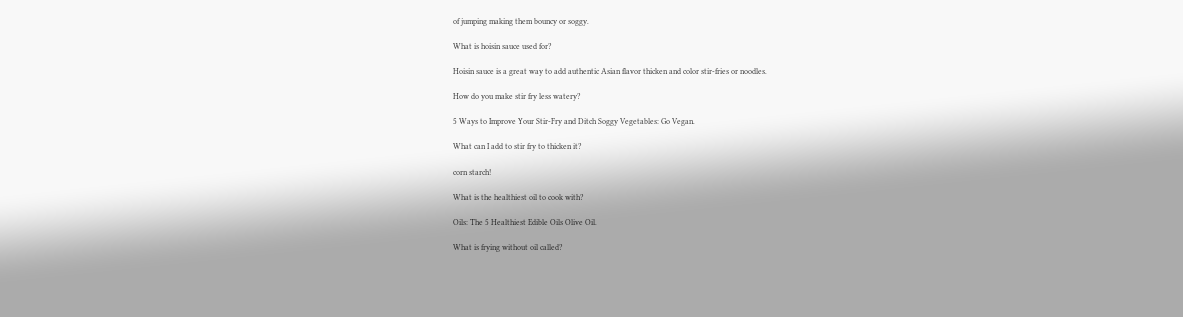of jumping making them bouncy or soggy.

What is hoisin sauce used for?

Hoisin sauce is a great way to add authentic Asian flavor thicken and color stir-fries or noodles.

How do you make stir fry less watery?

5 Ways to Improve Your Stir-Fry and Ditch Soggy Vegetables: Go Vegan.

What can I add to stir fry to thicken it?

corn starch!

What is the healthiest oil to cook with?

Oils: The 5 Healthiest Edible Oils Olive Oil.

What is frying without oil called?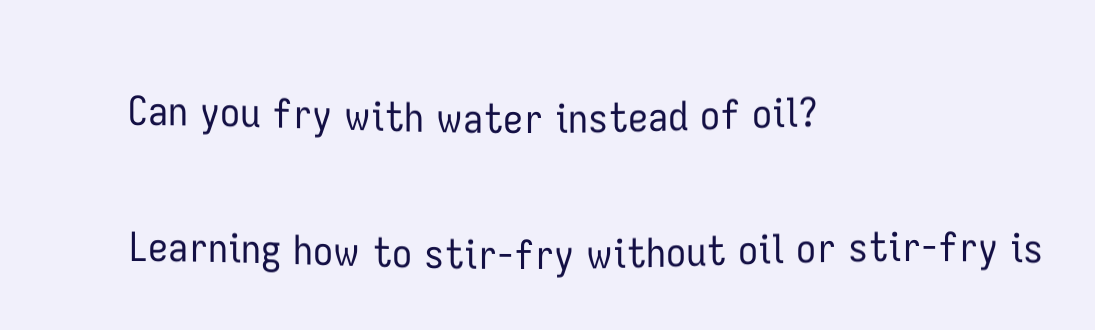Can you fry with water instead of oil?

Learning how to stir-fry without oil or stir-fry is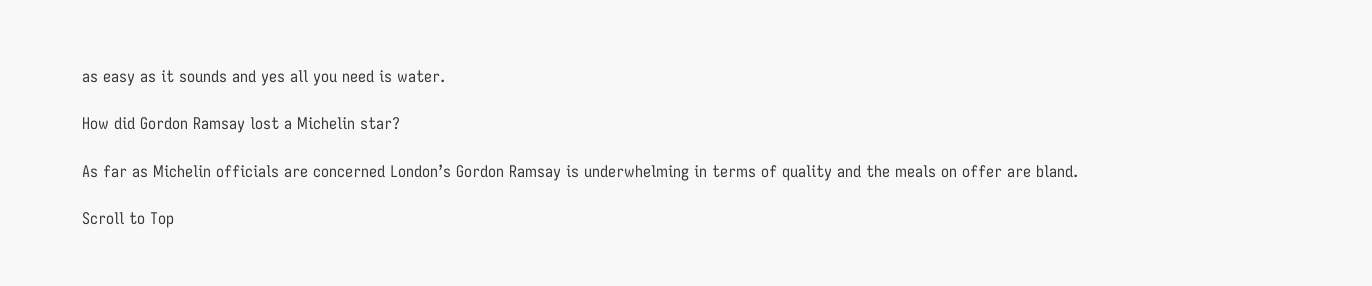as easy as it sounds and yes all you need is water.

How did Gordon Ramsay lost a Michelin star?

As far as Michelin officials are concerned London’s Gordon Ramsay is underwhelming in terms of quality and the meals on offer are bland.

Scroll to Top